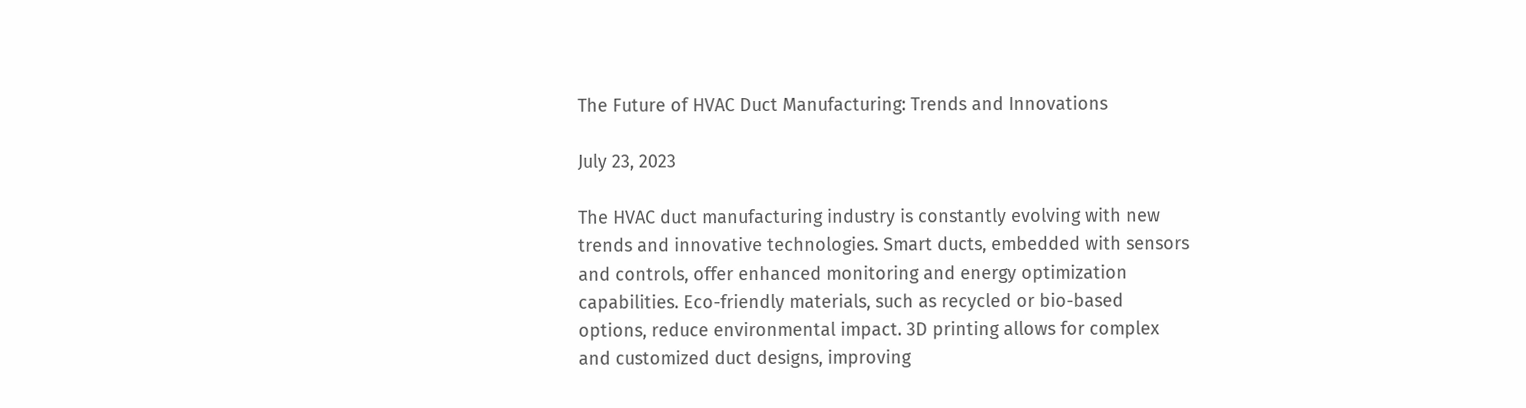The Future of HVAC Duct Manufacturing: Trends and Innovations

July 23, 2023

The HVAC duct manufacturing industry is constantly evolving with new trends and innovative technologies. Smart ducts, embedded with sensors and controls, offer enhanced monitoring and energy optimization capabilities. Eco-friendly materials, such as recycled or bio-based options, reduce environmental impact. 3D printing allows for complex and customized duct designs, improving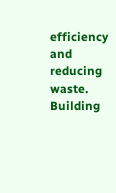efficiency and reducing waste. Building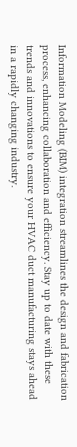Information Modeling (BIM) integration streamlines the design and fabrication process, enhancing collaboration and efficiency. Stay up to date with these trends and innovations to ensure your HVAC duct manufacturing stays ahead in a rapidly changing industry.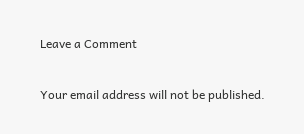Leave a Comment

Your email address will not be published.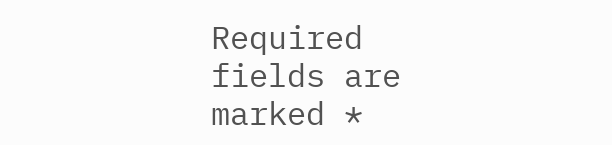Required fields are marked *